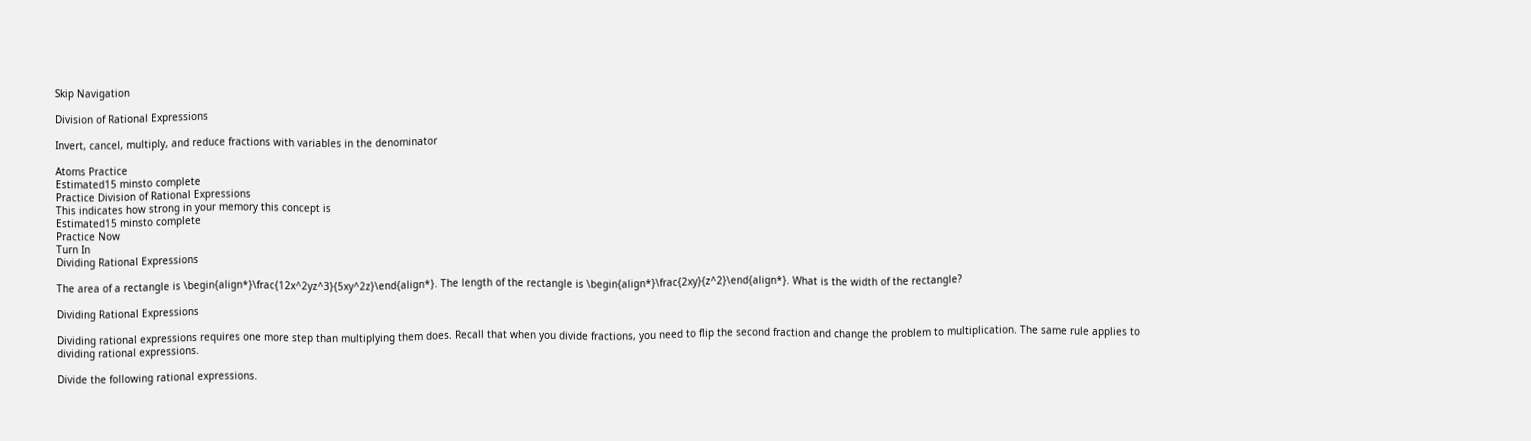Skip Navigation

Division of Rational Expressions

Invert, cancel, multiply, and reduce fractions with variables in the denominator

Atoms Practice
Estimated15 minsto complete
Practice Division of Rational Expressions
This indicates how strong in your memory this concept is
Estimated15 minsto complete
Practice Now
Turn In
Dividing Rational Expressions

The area of a rectangle is \begin{align*}\frac{12x^2yz^3}{5xy^2z}\end{align*}. The length of the rectangle is \begin{align*}\frac{2xy}{z^2}\end{align*}. What is the width of the rectangle?

Dividing Rational Expressions

Dividing rational expressions requires one more step than multiplying them does. Recall that when you divide fractions, you need to flip the second fraction and change the problem to multiplication. The same rule applies to dividing rational expressions.

Divide the following rational expressions.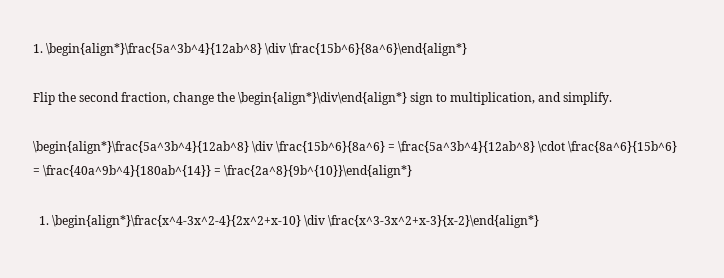1. \begin{align*}\frac{5a^3b^4}{12ab^8} \div \frac{15b^6}{8a^6}\end{align*}

Flip the second fraction, change the \begin{align*}\div\end{align*} sign to multiplication, and simplify.

\begin{align*}\frac{5a^3b^4}{12ab^8} \div \frac{15b^6}{8a^6} = \frac{5a^3b^4}{12ab^8} \cdot \frac{8a^6}{15b^6} = \frac{40a^9b^4}{180ab^{14}} = \frac{2a^8}{9b^{10}}\end{align*}

  1. \begin{align*}\frac{x^4-3x^2-4}{2x^2+x-10} \div \frac{x^3-3x^2+x-3}{x-2}\end{align*}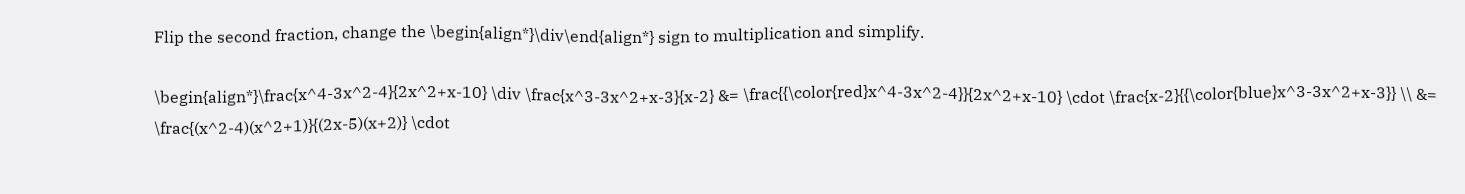Flip the second fraction, change the \begin{align*}\div\end{align*} sign to multiplication and simplify.

\begin{align*}\frac{x^4-3x^2-4}{2x^2+x-10} \div \frac{x^3-3x^2+x-3}{x-2} &= \frac{{\color{red}x^4-3x^2-4}}{2x^2+x-10} \cdot \frac{x-2}{{\color{blue}x^3-3x^2+x-3}} \\ &= \frac{(x^2-4)(x^2+1)}{(2x-5)(x+2)} \cdot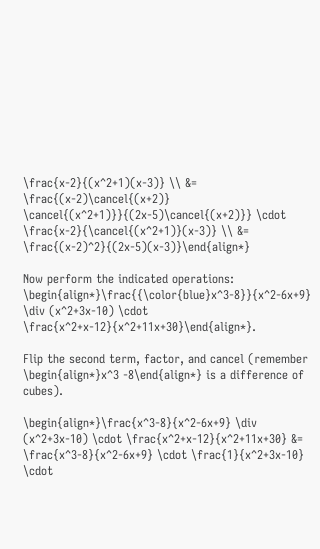\frac{x-2}{(x^2+1)(x-3)} \\ &= \frac{(x-2)\cancel{(x+2)} \cancel{(x^2+1)}}{(2x-5)\cancel{(x+2)}} \cdot \frac{x-2}{\cancel{(x^2+1)}(x-3)} \\ &= \frac{(x-2)^2}{(2x-5)(x-3)}\end{align*}

Now perform the indicated operations: \begin{align*}\frac{{\color{blue}x^3-8}}{x^2-6x+9} \div (x^2+3x-10) \cdot \frac{x^2+x-12}{x^2+11x+30}\end{align*}.

Flip the second term, factor, and cancel (remember \begin{align*}x^3 -8\end{align*} is a difference of cubes).

\begin{align*}\frac{x^3-8}{x^2-6x+9} \div (x^2+3x-10) \cdot \frac{x^2+x-12}{x^2+11x+30} &= \frac{x^3-8}{x^2-6x+9} \cdot \frac{1}{x^2+3x-10} \cdot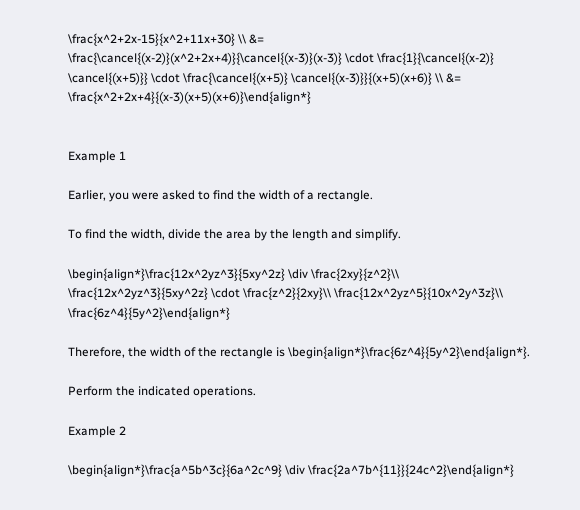\frac{x^2+2x-15}{x^2+11x+30} \\ &= \frac{\cancel{(x-2)}(x^2+2x+4)}{\cancel{(x-3)}(x-3)} \cdot \frac{1}{\cancel{(x-2)} \cancel{(x+5)}} \cdot \frac{\cancel{(x+5)} \cancel{(x-3)}}{(x+5)(x+6)} \\ &= \frac{x^2+2x+4}{(x-3)(x+5)(x+6)}\end{align*}


Example 1

Earlier, you were asked to find the width of a rectangle.

To find the width, divide the area by the length and simplify.

\begin{align*}\frac{12x^2yz^3}{5xy^2z} \div \frac{2xy}{z^2}\\ \frac{12x^2yz^3}{5xy^2z} \cdot \frac{z^2}{2xy}\\ \frac{12x^2yz^5}{10x^2y^3z}\\ \frac{6z^4}{5y^2}\end{align*}

Therefore, the width of the rectangle is \begin{align*}\frac{6z^4}{5y^2}\end{align*}.

Perform the indicated operations.

Example 2

\begin{align*}\frac{a^5b^3c}{6a^2c^9} \div \frac{2a^7b^{11}}{24c^2}\end{align*}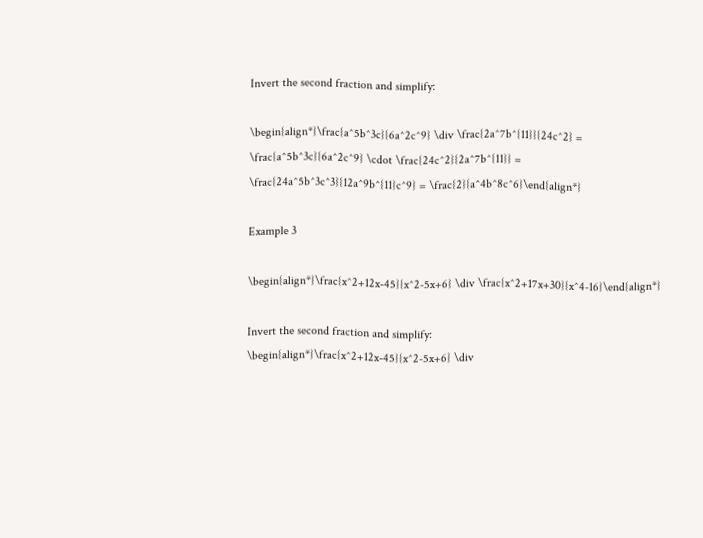Invert the second fraction and simplify:

\begin{align*}\frac{a^5b^3c}{6a^2c^9} \div \frac{2a^7b^{11}}{24c^2} = \frac{a^5b^3c}{6a^2c^9} \cdot \frac{24c^2}{2a^7b^{11}} = \frac{24a^5b^3c^3}{12a^9b^{11}c^9} = \frac{2}{a^4b^8c^6}\end{align*}

Example 3

\begin{align*}\frac{x^2+12x-45}{x^2-5x+6} \div \frac{x^2+17x+30}{x^4-16}\end{align*}

Invert the second fraction and simplify:
\begin{align*}\frac{x^2+12x-45}{x^2-5x+6} \div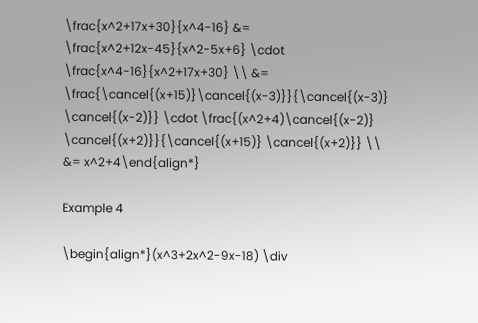\frac{x^2+17x+30}{x^4-16} &= \frac{x^2+12x-45}{x^2-5x+6} \cdot \frac{x^4-16}{x^2+17x+30} \\ &= \frac{\cancel{(x+15)}\cancel{(x-3)}}{\cancel{(x-3)} \cancel{(x-2)}} \cdot \frac{(x^2+4)\cancel{(x-2)} \cancel{(x+2)}}{\cancel{(x+15)} \cancel{(x+2)}} \\ &= x^2+4\end{align*}

Example 4

\begin{align*}(x^3+2x^2-9x-18) \div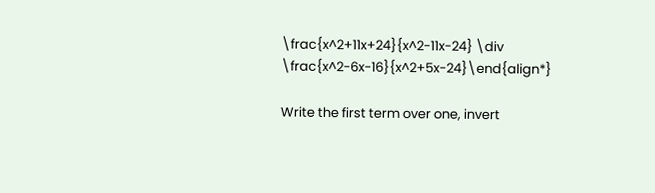\frac{x^2+11x+24}{x^2-11x-24} \div \frac{x^2-6x-16}{x^2+5x-24}\end{align*}

Write the first term over one, invert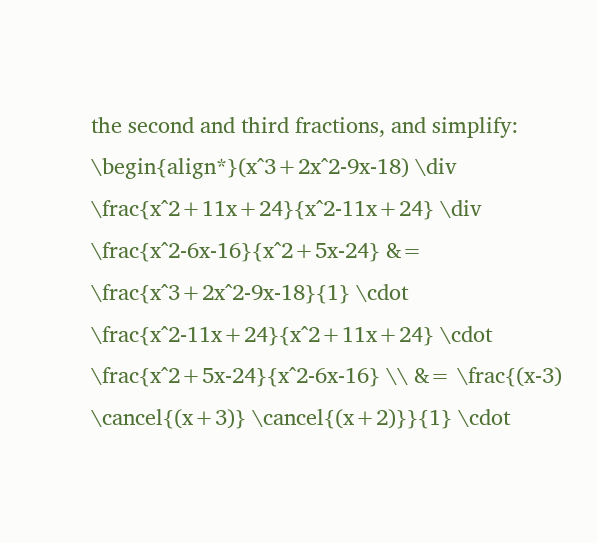the second and third fractions, and simplify:
\begin{align*}(x^3+2x^2-9x-18) \div \frac{x^2+11x+24}{x^2-11x+24} \div \frac{x^2-6x-16}{x^2+5x-24} &= \frac{x^3+2x^2-9x-18}{1} \cdot \frac{x^2-11x+24}{x^2+11x+24} \cdot \frac{x^2+5x-24}{x^2-6x-16} \\ &= \frac{(x-3) \cancel{(x+3)} \cancel{(x+2)}}{1} \cdot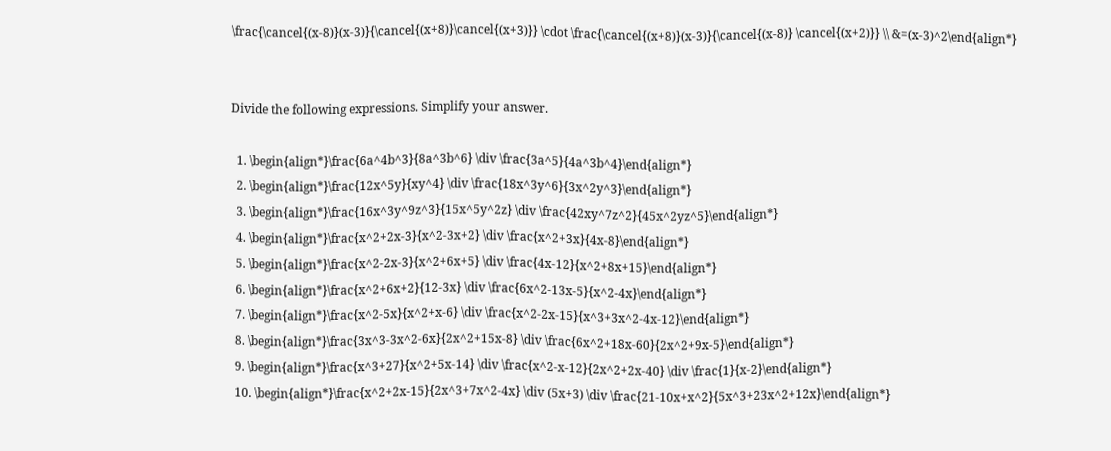\frac{\cancel{(x-8)}(x-3)}{\cancel{(x+8)}\cancel{(x+3)}} \cdot \frac{\cancel{(x+8)}(x-3)}{\cancel{(x-8)} \cancel{(x+2)}} \\ &=(x-3)^2\end{align*}


Divide the following expressions. Simplify your answer.

  1. \begin{align*}\frac{6a^4b^3}{8a^3b^6} \div \frac{3a^5}{4a^3b^4}\end{align*}
  2. \begin{align*}\frac{12x^5y}{xy^4} \div \frac{18x^3y^6}{3x^2y^3}\end{align*}
  3. \begin{align*}\frac{16x^3y^9z^3}{15x^5y^2z} \div \frac{42xy^7z^2}{45x^2yz^5}\end{align*}
  4. \begin{align*}\frac{x^2+2x-3}{x^2-3x+2} \div \frac{x^2+3x}{4x-8}\end{align*}
  5. \begin{align*}\frac{x^2-2x-3}{x^2+6x+5} \div \frac{4x-12}{x^2+8x+15}\end{align*}
  6. \begin{align*}\frac{x^2+6x+2}{12-3x} \div \frac{6x^2-13x-5}{x^2-4x}\end{align*}
  7. \begin{align*}\frac{x^2-5x}{x^2+x-6} \div \frac{x^2-2x-15}{x^3+3x^2-4x-12}\end{align*}
  8. \begin{align*}\frac{3x^3-3x^2-6x}{2x^2+15x-8} \div \frac{6x^2+18x-60}{2x^2+9x-5}\end{align*}
  9. \begin{align*}\frac{x^3+27}{x^2+5x-14} \div \frac{x^2-x-12}{2x^2+2x-40} \div \frac{1}{x-2}\end{align*}
  10. \begin{align*}\frac{x^2+2x-15}{2x^3+7x^2-4x} \div (5x+3) \div \frac{21-10x+x^2}{5x^3+23x^2+12x}\end{align*}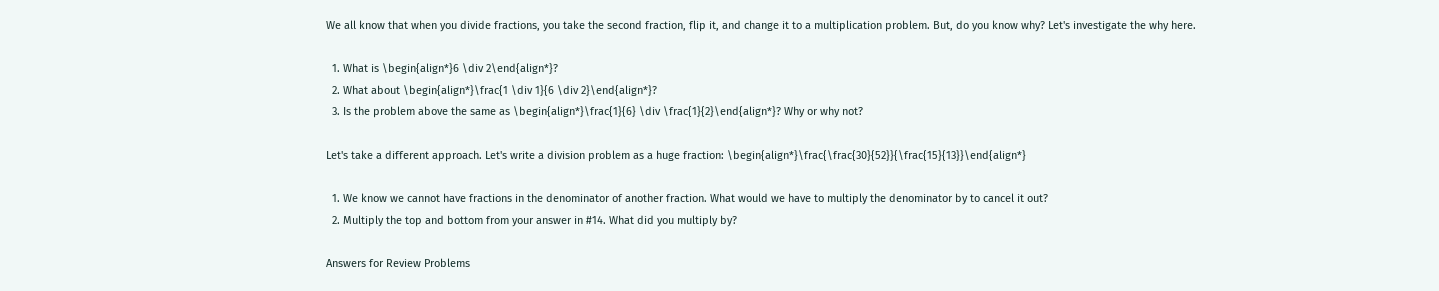We all know that when you divide fractions, you take the second fraction, flip it, and change it to a multiplication problem. But, do you know why? Let's investigate the why here.

  1. What is \begin{align*}6 \div 2\end{align*}?
  2. What about \begin{align*}\frac{1 \div 1}{6 \div 2}\end{align*}?
  3. Is the problem above the same as \begin{align*}\frac{1}{6} \div \frac{1}{2}\end{align*}? Why or why not?

Let's take a different approach. Let's write a division problem as a huge fraction: \begin{align*}\frac{\frac{30}{52}}{\frac{15}{13}}\end{align*}

  1. We know we cannot have fractions in the denominator of another fraction. What would we have to multiply the denominator by to cancel it out?
  2. Multiply the top and bottom from your answer in #14. What did you multiply by?

Answers for Review Problems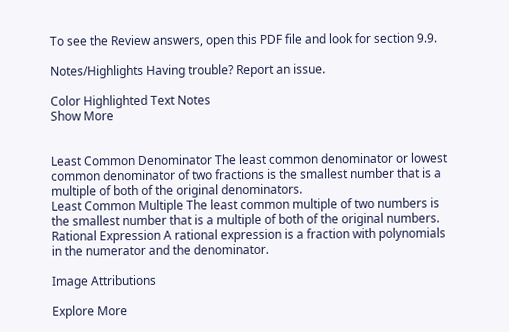To see the Review answers, open this PDF file and look for section 9.9.

Notes/Highlights Having trouble? Report an issue.

Color Highlighted Text Notes
Show More


Least Common Denominator The least common denominator or lowest common denominator of two fractions is the smallest number that is a multiple of both of the original denominators.
Least Common Multiple The least common multiple of two numbers is the smallest number that is a multiple of both of the original numbers.
Rational Expression A rational expression is a fraction with polynomials in the numerator and the denominator.

Image Attributions

Explore More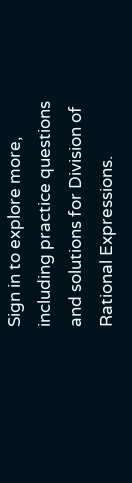Sign in to explore more, including practice questions and solutions for Division of Rational Expressions.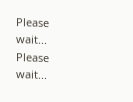Please wait...
Please wait...